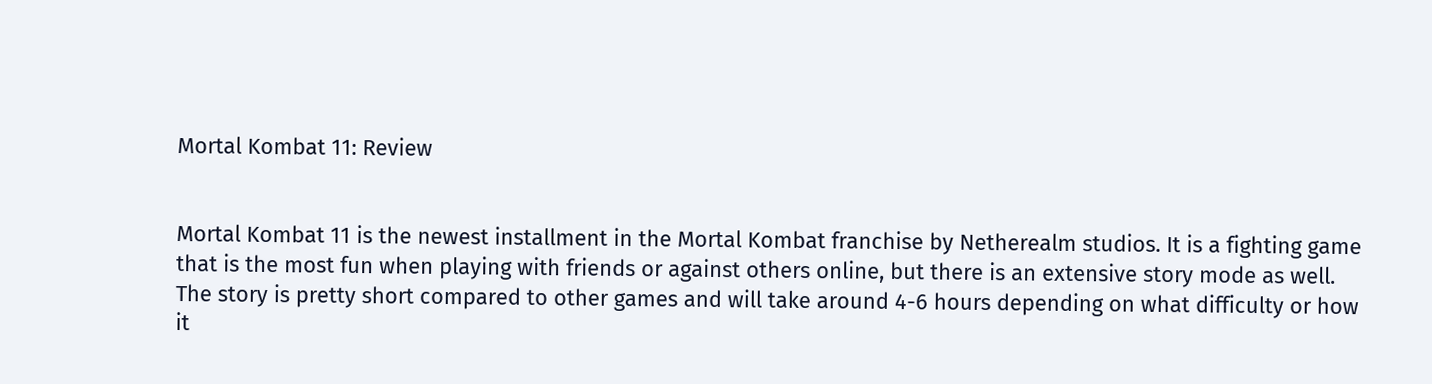Mortal Kombat 11: Review


Mortal Kombat 11 is the newest installment in the Mortal Kombat franchise by Netherealm studios. It is a fighting game that is the most fun when playing with friends or against others online, but there is an extensive story mode as well. The story is pretty short compared to other games and will take around 4-6 hours depending on what difficulty or how it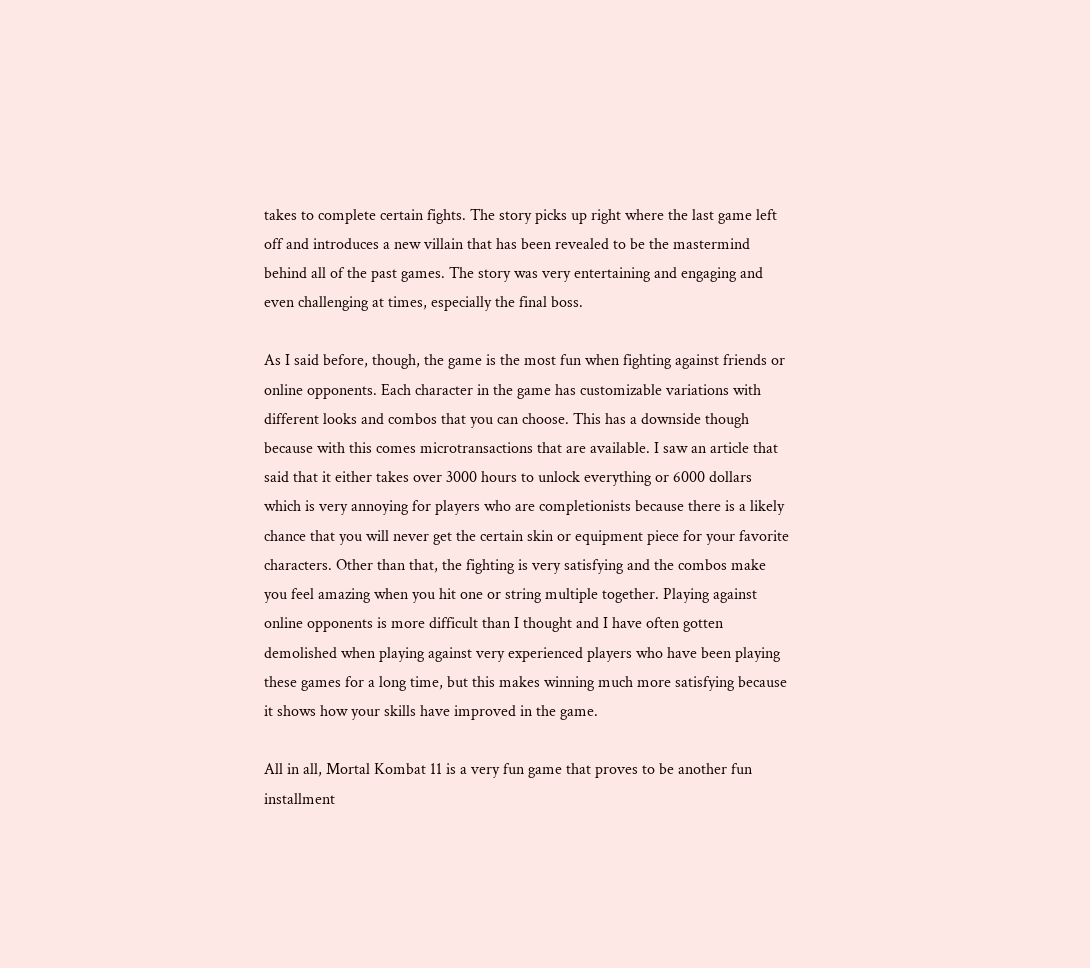takes to complete certain fights. The story picks up right where the last game left off and introduces a new villain that has been revealed to be the mastermind behind all of the past games. The story was very entertaining and engaging and even challenging at times, especially the final boss.

As I said before, though, the game is the most fun when fighting against friends or online opponents. Each character in the game has customizable variations with different looks and combos that you can choose. This has a downside though because with this comes microtransactions that are available. I saw an article that said that it either takes over 3000 hours to unlock everything or 6000 dollars which is very annoying for players who are completionists because there is a likely chance that you will never get the certain skin or equipment piece for your favorite characters. Other than that, the fighting is very satisfying and the combos make you feel amazing when you hit one or string multiple together. Playing against online opponents is more difficult than I thought and I have often gotten demolished when playing against very experienced players who have been playing these games for a long time, but this makes winning much more satisfying because it shows how your skills have improved in the game.

All in all, Mortal Kombat 11 is a very fun game that proves to be another fun installment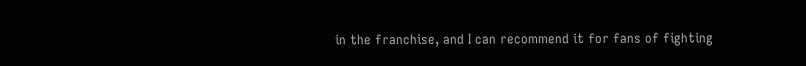in the franchise, and I can recommend it for fans of fighting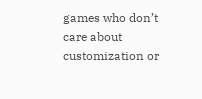games who don’t care about customization or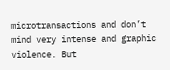microtransactions and don’t mind very intense and graphic violence. But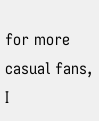for more casual fans, I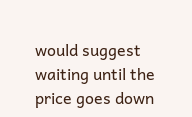would suggest waiting until the price goes down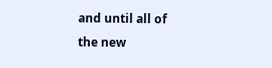and until all of the new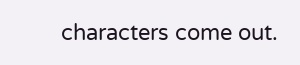characters come out.